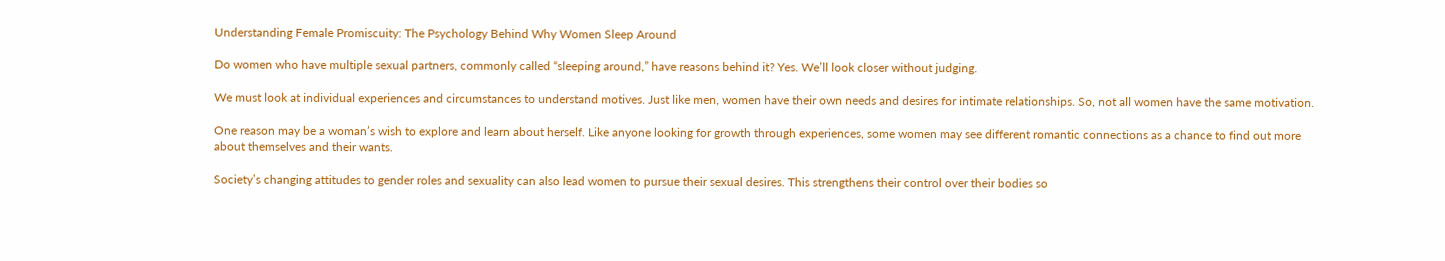Understanding Female Promiscuity: The Psychology Behind Why Women Sleep Around

Do women who have multiple sexual partners, commonly called “sleeping around,” have reasons behind it? Yes. We’ll look closer without judging.

We must look at individual experiences and circumstances to understand motives. Just like men, women have their own needs and desires for intimate relationships. So, not all women have the same motivation.

One reason may be a woman’s wish to explore and learn about herself. Like anyone looking for growth through experiences, some women may see different romantic connections as a chance to find out more about themselves and their wants.

Society’s changing attitudes to gender roles and sexuality can also lead women to pursue their sexual desires. This strengthens their control over their bodies so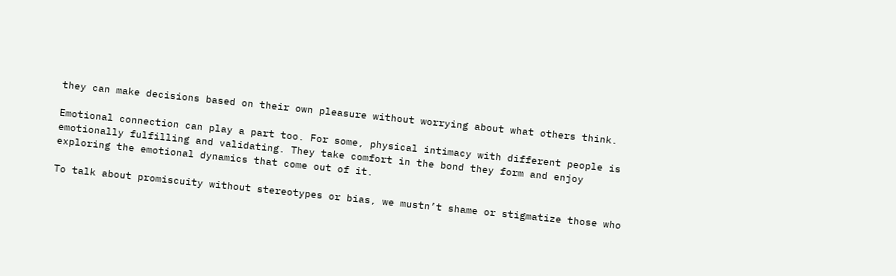they can make decisions based on their own pleasure without worrying about what others think.

Emotional connection can play a part too. For some, physical intimacy with different people is emotionally fulfilling and validating. They take comfort in the bond they form and enjoy exploring the emotional dynamics that come out of it.

To talk about promiscuity without stereotypes or bias, we mustn’t shame or stigmatize those who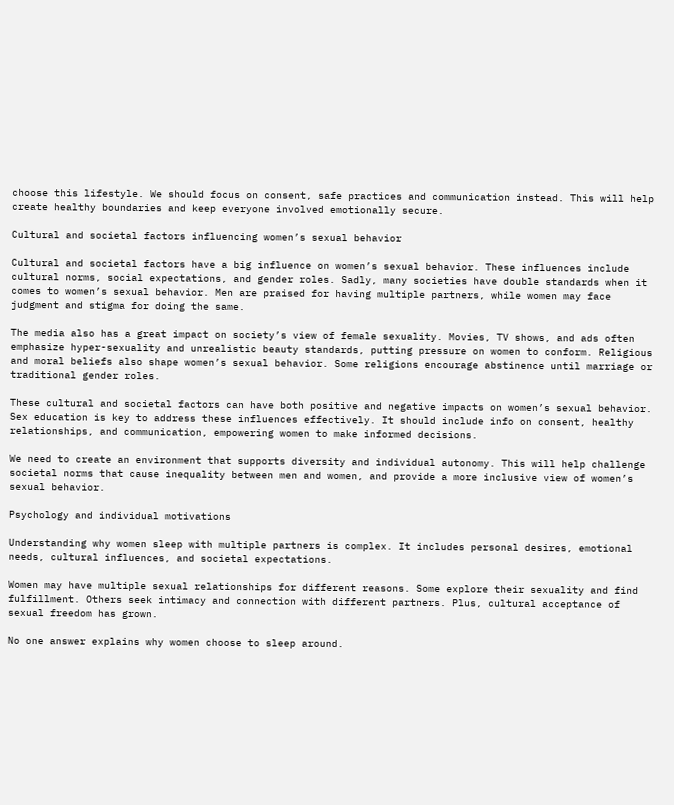choose this lifestyle. We should focus on consent, safe practices and communication instead. This will help create healthy boundaries and keep everyone involved emotionally secure.

Cultural and societal factors influencing women’s sexual behavior

Cultural and societal factors have a big influence on women’s sexual behavior. These influences include cultural norms, social expectations, and gender roles. Sadly, many societies have double standards when it comes to women’s sexual behavior. Men are praised for having multiple partners, while women may face judgment and stigma for doing the same.

The media also has a great impact on society’s view of female sexuality. Movies, TV shows, and ads often emphasize hyper-sexuality and unrealistic beauty standards, putting pressure on women to conform. Religious and moral beliefs also shape women’s sexual behavior. Some religions encourage abstinence until marriage or traditional gender roles.

These cultural and societal factors can have both positive and negative impacts on women’s sexual behavior. Sex education is key to address these influences effectively. It should include info on consent, healthy relationships, and communication, empowering women to make informed decisions.

We need to create an environment that supports diversity and individual autonomy. This will help challenge societal norms that cause inequality between men and women, and provide a more inclusive view of women’s sexual behavior.

Psychology and individual motivations

Understanding why women sleep with multiple partners is complex. It includes personal desires, emotional needs, cultural influences, and societal expectations.

Women may have multiple sexual relationships for different reasons. Some explore their sexuality and find fulfillment. Others seek intimacy and connection with different partners. Plus, cultural acceptance of sexual freedom has grown.

No one answer explains why women choose to sleep around.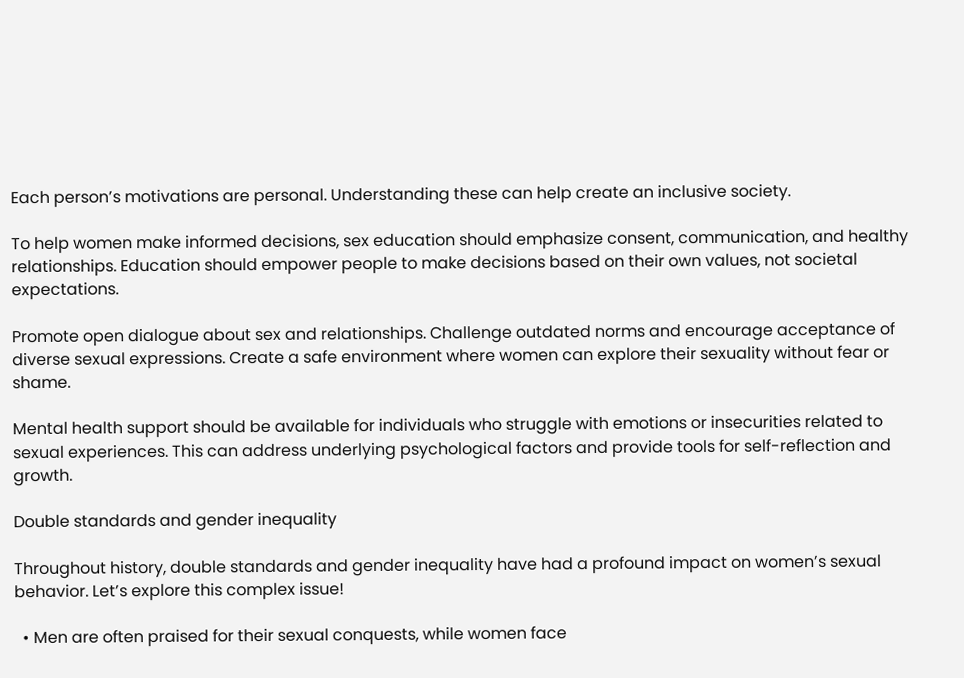Each person’s motivations are personal. Understanding these can help create an inclusive society.

To help women make informed decisions, sex education should emphasize consent, communication, and healthy relationships. Education should empower people to make decisions based on their own values, not societal expectations.

Promote open dialogue about sex and relationships. Challenge outdated norms and encourage acceptance of diverse sexual expressions. Create a safe environment where women can explore their sexuality without fear or shame.

Mental health support should be available for individuals who struggle with emotions or insecurities related to sexual experiences. This can address underlying psychological factors and provide tools for self-reflection and growth.

Double standards and gender inequality

Throughout history, double standards and gender inequality have had a profound impact on women’s sexual behavior. Let’s explore this complex issue!

  • Men are often praised for their sexual conquests, while women face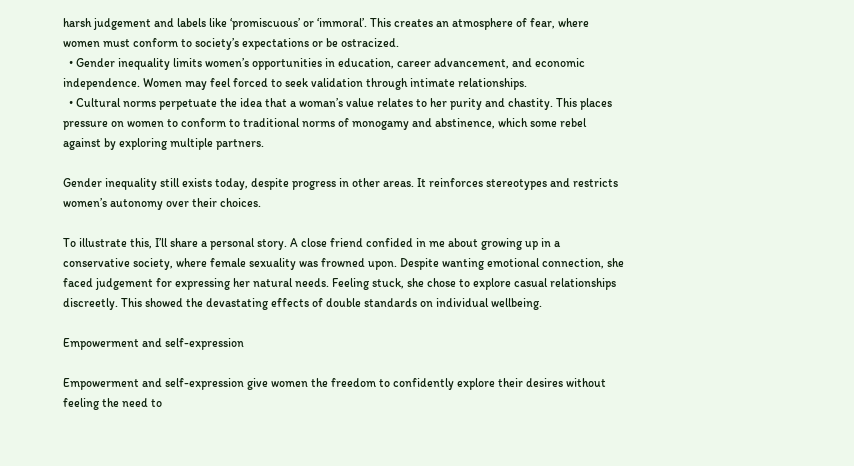harsh judgement and labels like ‘promiscuous’ or ‘immoral’. This creates an atmosphere of fear, where women must conform to society’s expectations or be ostracized.
  • Gender inequality limits women’s opportunities in education, career advancement, and economic independence. Women may feel forced to seek validation through intimate relationships.
  • Cultural norms perpetuate the idea that a woman’s value relates to her purity and chastity. This places pressure on women to conform to traditional norms of monogamy and abstinence, which some rebel against by exploring multiple partners.

Gender inequality still exists today, despite progress in other areas. It reinforces stereotypes and restricts women’s autonomy over their choices.

To illustrate this, I’ll share a personal story. A close friend confided in me about growing up in a conservative society, where female sexuality was frowned upon. Despite wanting emotional connection, she faced judgement for expressing her natural needs. Feeling stuck, she chose to explore casual relationships discreetly. This showed the devastating effects of double standards on individual wellbeing.

Empowerment and self-expression

Empowerment and self-expression give women the freedom to confidently explore their desires without feeling the need to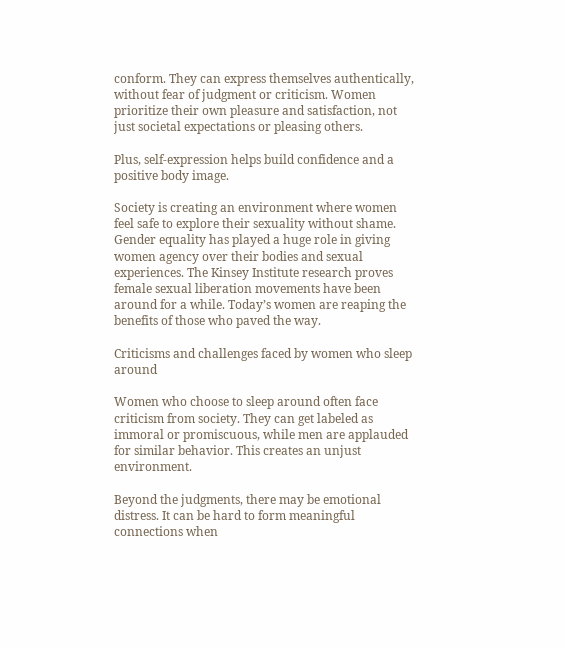conform. They can express themselves authentically, without fear of judgment or criticism. Women prioritize their own pleasure and satisfaction, not just societal expectations or pleasing others.

Plus, self-expression helps build confidence and a positive body image.

Society is creating an environment where women feel safe to explore their sexuality without shame. Gender equality has played a huge role in giving women agency over their bodies and sexual experiences. The Kinsey Institute research proves female sexual liberation movements have been around for a while. Today’s women are reaping the benefits of those who paved the way.

Criticisms and challenges faced by women who sleep around

Women who choose to sleep around often face criticism from society. They can get labeled as immoral or promiscuous, while men are applauded for similar behavior. This creates an unjust environment.

Beyond the judgments, there may be emotional distress. It can be hard to form meaningful connections when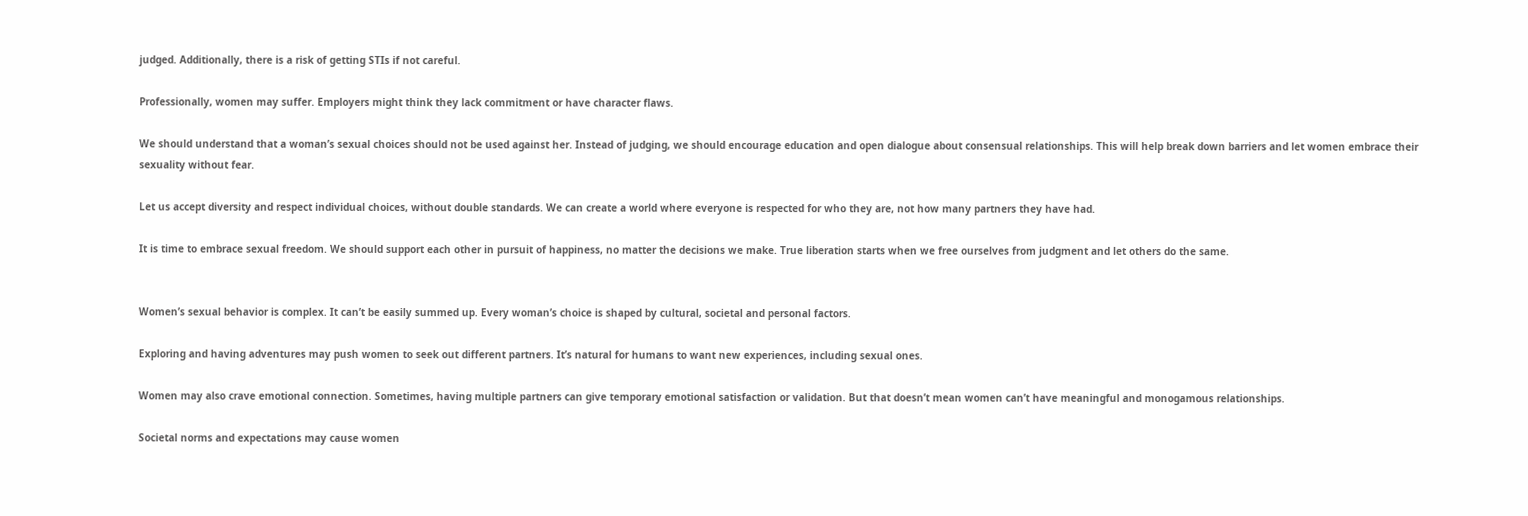judged. Additionally, there is a risk of getting STIs if not careful.

Professionally, women may suffer. Employers might think they lack commitment or have character flaws.

We should understand that a woman’s sexual choices should not be used against her. Instead of judging, we should encourage education and open dialogue about consensual relationships. This will help break down barriers and let women embrace their sexuality without fear.

Let us accept diversity and respect individual choices, without double standards. We can create a world where everyone is respected for who they are, not how many partners they have had.

It is time to embrace sexual freedom. We should support each other in pursuit of happiness, no matter the decisions we make. True liberation starts when we free ourselves from judgment and let others do the same.


Women’s sexual behavior is complex. It can’t be easily summed up. Every woman’s choice is shaped by cultural, societal and personal factors.

Exploring and having adventures may push women to seek out different partners. It’s natural for humans to want new experiences, including sexual ones.

Women may also crave emotional connection. Sometimes, having multiple partners can give temporary emotional satisfaction or validation. But that doesn’t mean women can’t have meaningful and monogamous relationships.

Societal norms and expectations may cause women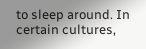to sleep around. In certain cultures,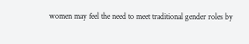women may feel the need to meet traditional gender roles by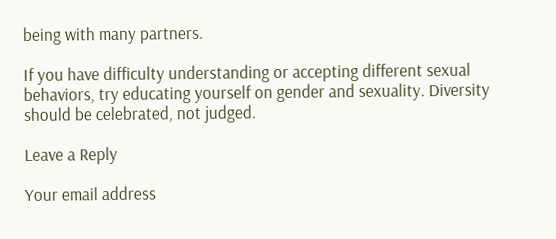being with many partners.

If you have difficulty understanding or accepting different sexual behaviors, try educating yourself on gender and sexuality. Diversity should be celebrated, not judged.

Leave a Reply

Your email address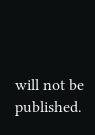will not be published.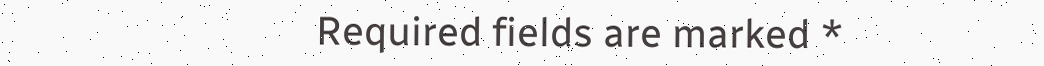Required fields are marked *